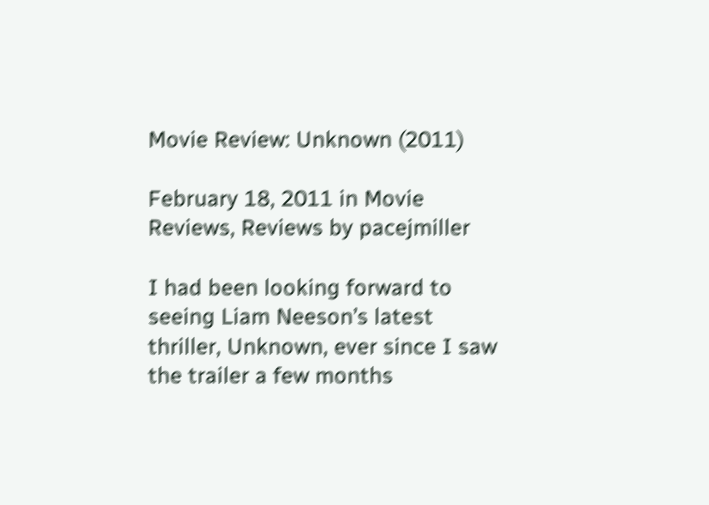Movie Review: Unknown (2011)

February 18, 2011 in Movie Reviews, Reviews by pacejmiller

I had been looking forward to seeing Liam Neeson’s latest thriller, Unknown, ever since I saw the trailer a few months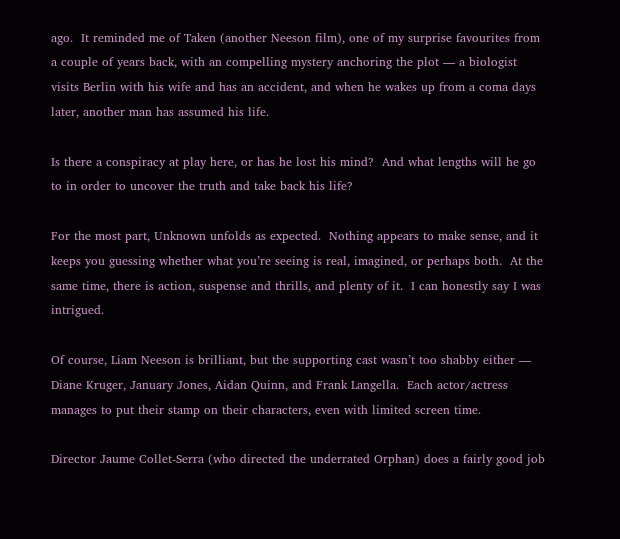ago.  It reminded me of Taken (another Neeson film), one of my surprise favourites from a couple of years back, with an compelling mystery anchoring the plot — a biologist visits Berlin with his wife and has an accident, and when he wakes up from a coma days later, another man has assumed his life.

Is there a conspiracy at play here, or has he lost his mind?  And what lengths will he go to in order to uncover the truth and take back his life?

For the most part, Unknown unfolds as expected.  Nothing appears to make sense, and it keeps you guessing whether what you’re seeing is real, imagined, or perhaps both.  At the same time, there is action, suspense and thrills, and plenty of it.  I can honestly say I was intrigued.

Of course, Liam Neeson is brilliant, but the supporting cast wasn’t too shabby either — Diane Kruger, January Jones, Aidan Quinn, and Frank Langella.  Each actor/actress manages to put their stamp on their characters, even with limited screen time.

Director Jaume Collet-Serra (who directed the underrated Orphan) does a fairly good job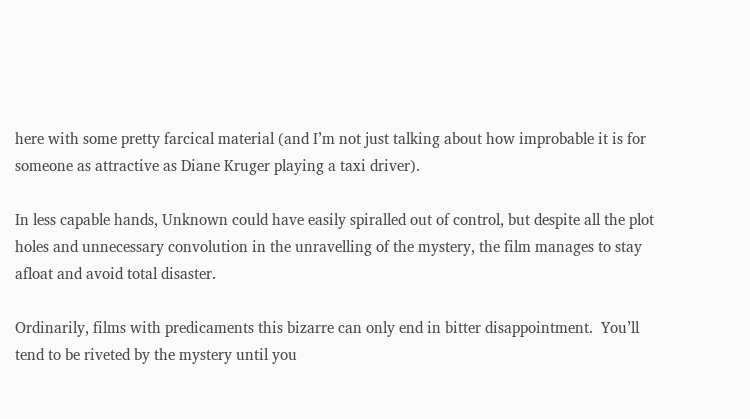here with some pretty farcical material (and I’m not just talking about how improbable it is for someone as attractive as Diane Kruger playing a taxi driver).

In less capable hands, Unknown could have easily spiralled out of control, but despite all the plot holes and unnecessary convolution in the unravelling of the mystery, the film manages to stay afloat and avoid total disaster.

Ordinarily, films with predicaments this bizarre can only end in bitter disappointment.  You’ll tend to be riveted by the mystery until you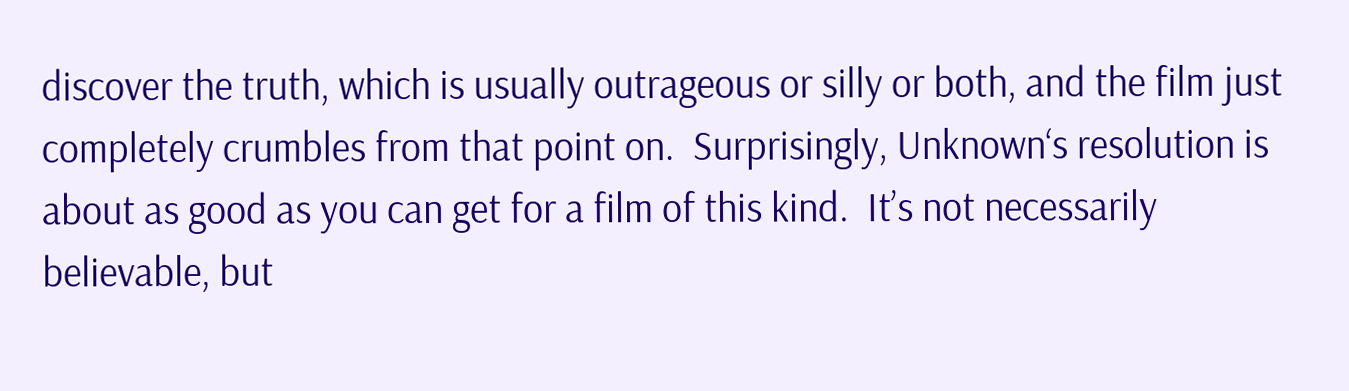discover the truth, which is usually outrageous or silly or both, and the film just completely crumbles from that point on.  Surprisingly, Unknown‘s resolution is about as good as you can get for a film of this kind.  It’s not necessarily believable, but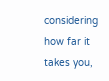considering how far it takes you,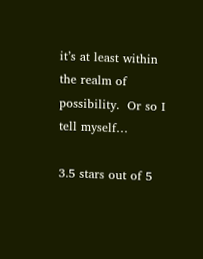it’s at least within the realm of possibility.  Or so I tell myself…

3.5 stars out of 5